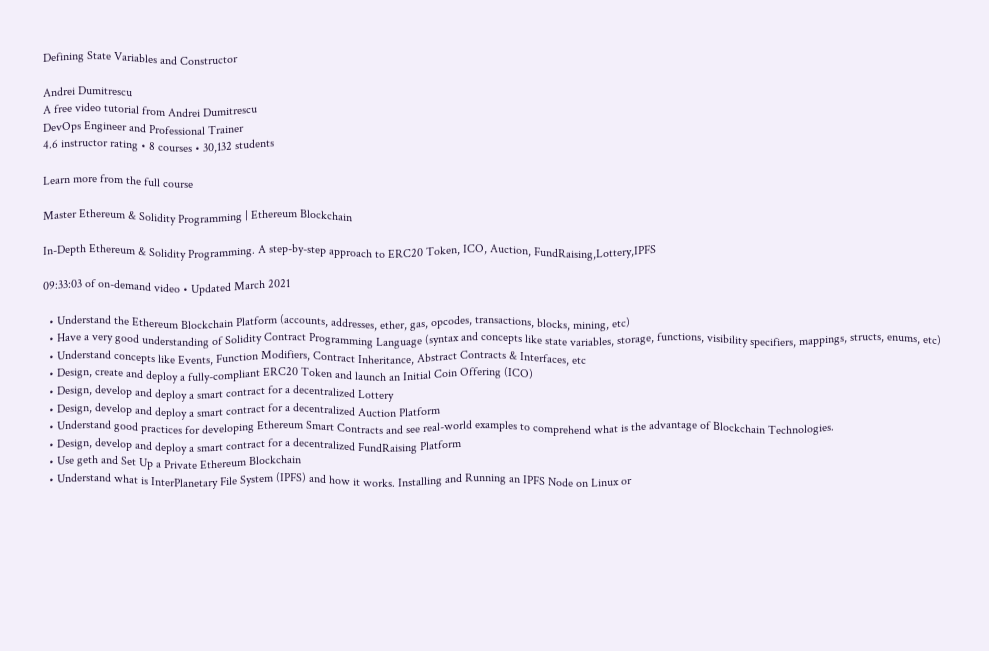Defining State Variables and Constructor

Andrei Dumitrescu
A free video tutorial from Andrei Dumitrescu
DevOps Engineer and Professional Trainer
4.6 instructor rating • 8 courses • 30,132 students

Learn more from the full course

Master Ethereum & Solidity Programming | Ethereum Blockchain

In-Depth Ethereum & Solidity Programming. A step-by-step approach to ERC20 Token, ICO, Auction, FundRaising,Lottery,IPFS

09:33:03 of on-demand video • Updated March 2021

  • Understand the Ethereum Blockchain Platform (accounts, addresses, ether, gas, opcodes, transactions, blocks, mining, etc)
  • Have a very good understanding of Solidity Contract Programming Language (syntax and concepts like state variables, storage, functions, visibility specifiers, mappings, structs, enums, etc)
  • Understand concepts like Events, Function Modifiers, Contract Inheritance, Abstract Contracts & Interfaces, etc
  • Design, create and deploy a fully-compliant ERC20 Token and launch an Initial Coin Offering (ICO)
  • Design, develop and deploy a smart contract for a decentralized Lottery
  • Design, develop and deploy a smart contract for a decentralized Auction Platform
  • Understand good practices for developing Ethereum Smart Contracts and see real-world examples to comprehend what is the advantage of Blockchain Technologies.
  • Design, develop and deploy a smart contract for a decentralized FundRaising Platform
  • Use geth and Set Up a Private Ethereum Blockchain
  • Understand what is InterPlanetary File System (IPFS) and how it works. Installing and Running an IPFS Node on Linux or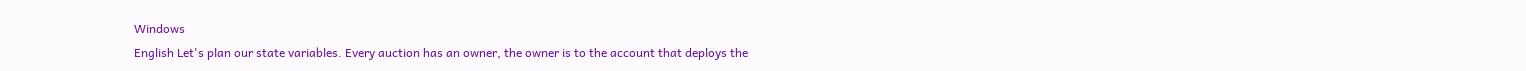Windows
English Let's plan our state variables. Every auction has an owner, the owner is to the account that deploys the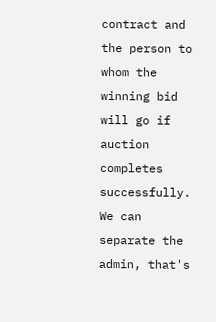contract and the person to whom the winning bid will go if auction completes successfully. We can separate the admin, that's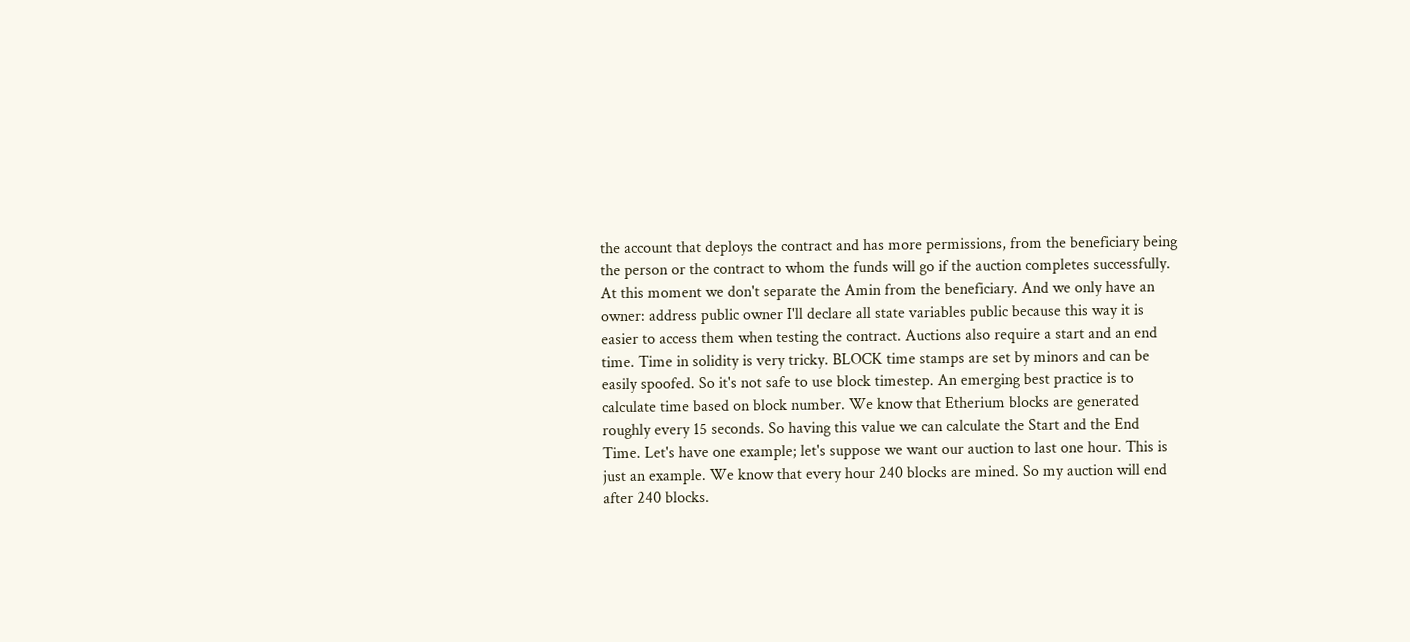the account that deploys the contract and has more permissions, from the beneficiary being the person or the contract to whom the funds will go if the auction completes successfully. At this moment we don't separate the Amin from the beneficiary. And we only have an owner: address public owner I'll declare all state variables public because this way it is easier to access them when testing the contract. Auctions also require a start and an end time. Time in solidity is very tricky. BLOCK time stamps are set by minors and can be easily spoofed. So it's not safe to use block timestep. An emerging best practice is to calculate time based on block number. We know that Etherium blocks are generated roughly every 15 seconds. So having this value we can calculate the Start and the End Time. Let's have one example; let's suppose we want our auction to last one hour. This is just an example. We know that every hour 240 blocks are mined. So my auction will end after 240 blocks.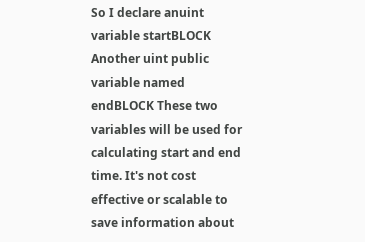So I declare anuint variable startBLOCK Another uint public variable named endBLOCK These two variables will be used for calculating start and end time. It's not cost effective or scalable to save information about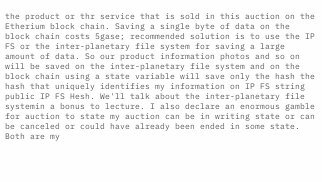the product or thr service that is sold in this auction on the Etherium block chain. Saving a single byte of data on the block chain costs 5gase; recommended solution is to use the IP FS or the inter-planetary file system for saving a large amount of data. So our product information photos and so on will be saved on the inter-planetary file system and on the block chain using a state variable will save only the hash the hash that uniquely identifies my information on IP FS string public IP FS Hesh. We'll talk about the inter-planetary file systemin a bonus to lecture. I also declare an enormous gamble for auction to state my auction can be in writing state or can be canceled or could have already been ended in some state. Both are my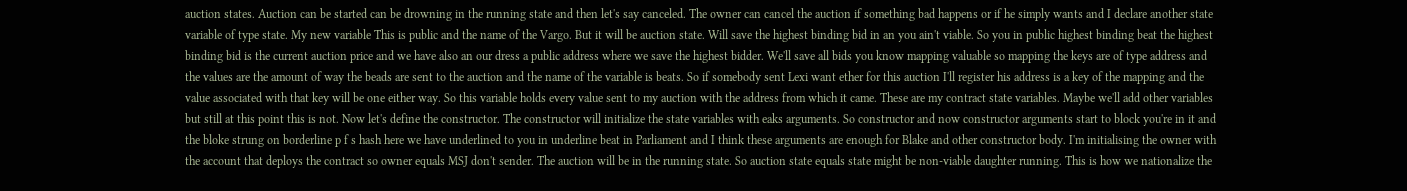auction states. Auction can be started can be drowning in the running state and then let's say canceled. The owner can cancel the auction if something bad happens or if he simply wants and I declare another state variable of type state. My new variable This is public and the name of the Vargo. But it will be auction state. Will save the highest binding bid in an you ain't viable. So you in public highest binding beat the highest binding bid is the current auction price and we have also an our dress a public address where we save the highest bidder. We'll save all bids you know mapping valuable so mapping the keys are of type address and the values are the amount of way the beads are sent to the auction and the name of the variable is beats. So if somebody sent Lexi want ether for this auction I'll register his address is a key of the mapping and the value associated with that key will be one either way. So this variable holds every value sent to my auction with the address from which it came. These are my contract state variables. Maybe we'll add other variables but still at this point this is not. Now let's define the constructor. The constructor will initialize the state variables with eaks arguments. So constructor and now constructor arguments start to block you're in it and the bloke strung on borderline p f s hash here we have underlined to you in underline beat in Parliament and I think these arguments are enough for Blake and other constructor body. I'm initialising the owner with the account that deploys the contract so owner equals MSJ don't sender. The auction will be in the running state. So auction state equals state might be non-viable daughter running. This is how we nationalize the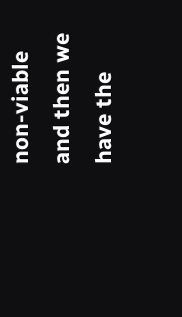non-viable and then we have the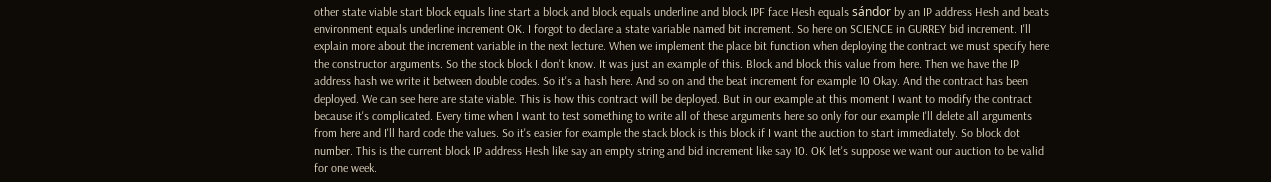other state viable start block equals line start a block and block equals underline and block IPF face Hesh equals sándor by an IP address Hesh and beats environment equals underline increment OK. I forgot to declare a state variable named bit increment. So here on SCIENCE in GURREY bid increment. I'll explain more about the increment variable in the next lecture. When we implement the place bit function when deploying the contract we must specify here the constructor arguments. So the stock block I don't know. It was just an example of this. Block and block this value from here. Then we have the IP address hash we write it between double codes. So it's a hash here. And so on and the beat increment for example 10 Okay. And the contract has been deployed. We can see here are state viable. This is how this contract will be deployed. But in our example at this moment I want to modify the contract because it's complicated. Every time when I want to test something to write all of these arguments here so only for our example I'll delete all arguments from here and I'll hard code the values. So it's easier for example the stack block is this block if I want the auction to start immediately. So block dot number. This is the current block IP address Hesh like say an empty string and bid increment like say 10. OK let's suppose we want our auction to be valid for one week.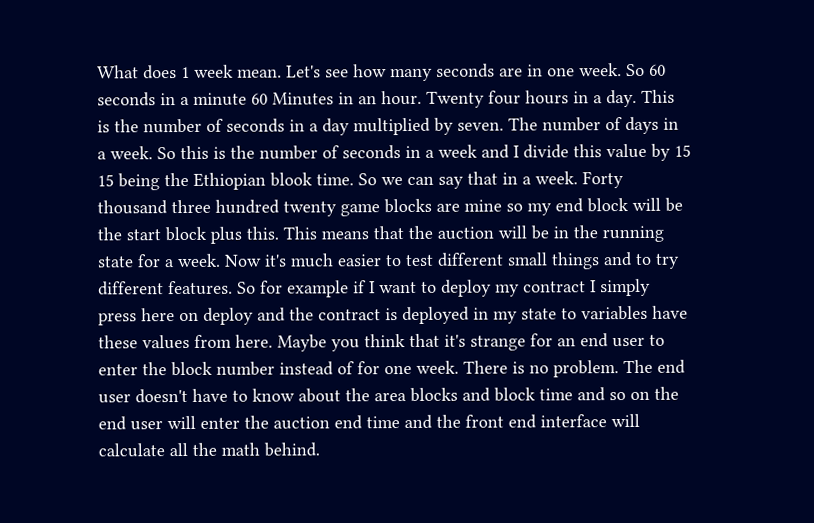What does 1 week mean. Let's see how many seconds are in one week. So 60 seconds in a minute 60 Minutes in an hour. Twenty four hours in a day. This is the number of seconds in a day multiplied by seven. The number of days in a week. So this is the number of seconds in a week and I divide this value by 15 15 being the Ethiopian blook time. So we can say that in a week. Forty thousand three hundred twenty game blocks are mine so my end block will be the start block plus this. This means that the auction will be in the running state for a week. Now it's much easier to test different small things and to try different features. So for example if I want to deploy my contract I simply press here on deploy and the contract is deployed in my state to variables have these values from here. Maybe you think that it's strange for an end user to enter the block number instead of for one week. There is no problem. The end user doesn't have to know about the area blocks and block time and so on the end user will enter the auction end time and the front end interface will calculate all the math behind.